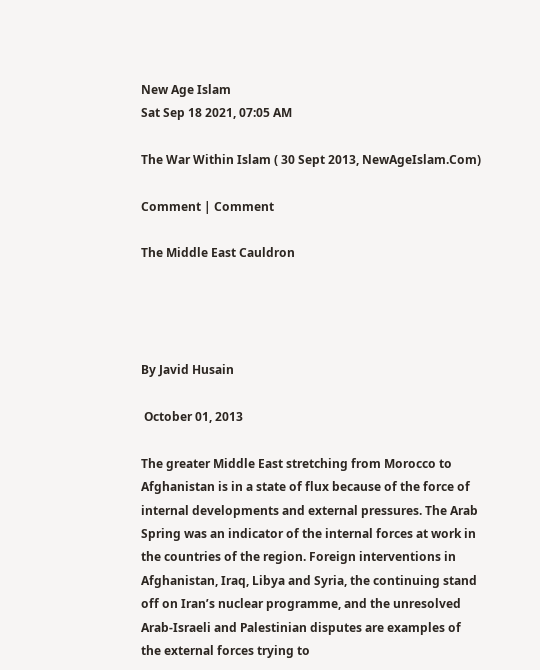New Age Islam
Sat Sep 18 2021, 07:05 AM

The War Within Islam ( 30 Sept 2013, NewAgeIslam.Com)

Comment | Comment

The Middle East Cauldron




By Javid Husain

 October 01, 2013

The greater Middle East stretching from Morocco to Afghanistan is in a state of flux because of the force of internal developments and external pressures. The Arab Spring was an indicator of the internal forces at work in the countries of the region. Foreign interventions in Afghanistan, Iraq, Libya and Syria, the continuing stand off on Iran’s nuclear programme, and the unresolved Arab-Israeli and Palestinian disputes are examples of the external forces trying to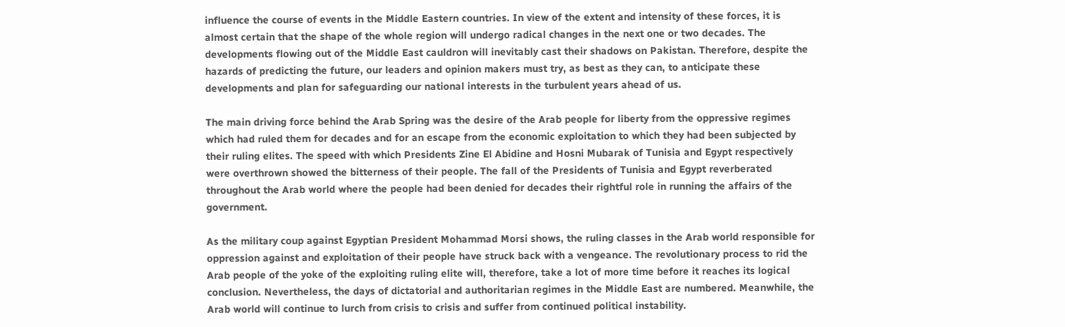influence the course of events in the Middle Eastern countries. In view of the extent and intensity of these forces, it is almost certain that the shape of the whole region will undergo radical changes in the next one or two decades. The developments flowing out of the Middle East cauldron will inevitably cast their shadows on Pakistan. Therefore, despite the hazards of predicting the future, our leaders and opinion makers must try, as best as they can, to anticipate these developments and plan for safeguarding our national interests in the turbulent years ahead of us.

The main driving force behind the Arab Spring was the desire of the Arab people for liberty from the oppressive regimes which had ruled them for decades and for an escape from the economic exploitation to which they had been subjected by their ruling elites. The speed with which Presidents Zine El Abidine and Hosni Mubarak of Tunisia and Egypt respectively were overthrown showed the bitterness of their people. The fall of the Presidents of Tunisia and Egypt reverberated throughout the Arab world where the people had been denied for decades their rightful role in running the affairs of the government.

As the military coup against Egyptian President Mohammad Morsi shows, the ruling classes in the Arab world responsible for oppression against and exploitation of their people have struck back with a vengeance. The revolutionary process to rid the Arab people of the yoke of the exploiting ruling elite will, therefore, take a lot of more time before it reaches its logical conclusion. Nevertheless, the days of dictatorial and authoritarian regimes in the Middle East are numbered. Meanwhile, the Arab world will continue to lurch from crisis to crisis and suffer from continued political instability.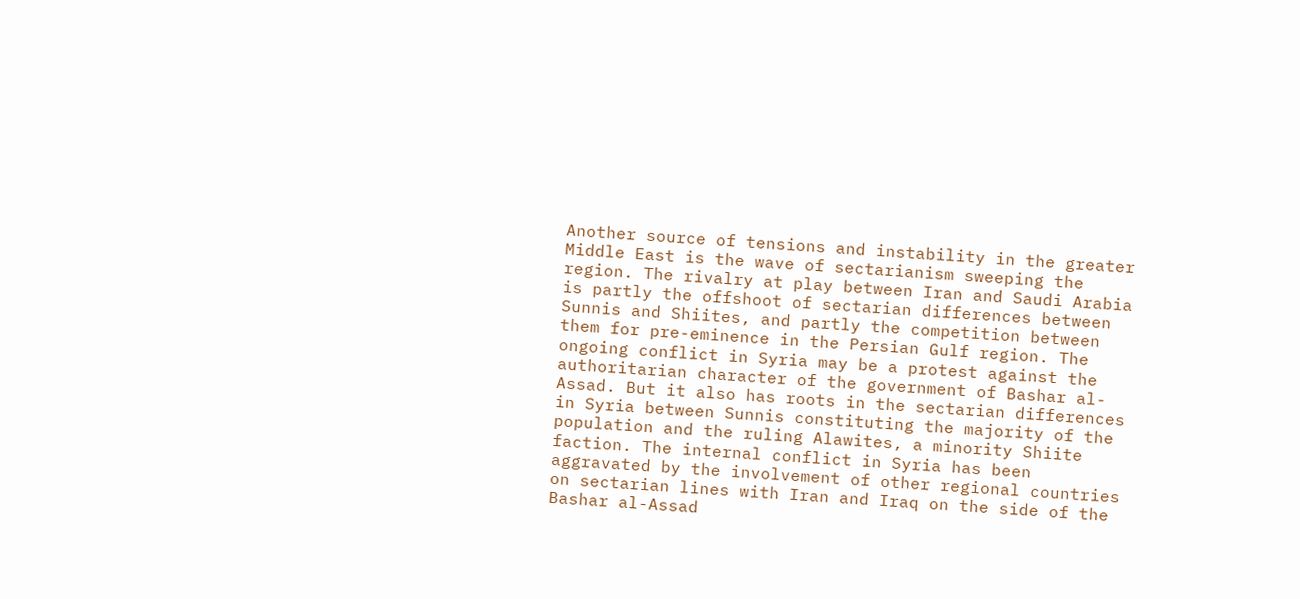Another source of tensions and instability in the greater Middle East is the wave of sectarianism sweeping the region. The rivalry at play between Iran and Saudi Arabia is partly the offshoot of sectarian differences between Sunnis and Shiites, and partly the competition between them for pre-eminence in the Persian Gulf region. The ongoing conflict in Syria may be a protest against the authoritarian character of the government of Bashar al-Assad. But it also has roots in the sectarian differences in Syria between Sunnis constituting the majority of the population and the ruling Alawites, a minority Shiite faction. The internal conflict in Syria has been aggravated by the involvement of other regional countries on sectarian lines with Iran and Iraq on the side of the Bashar al-Assad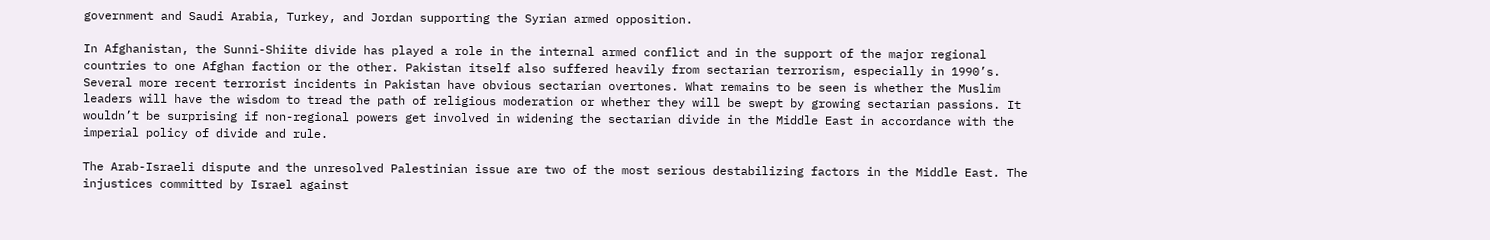government and Saudi Arabia, Turkey, and Jordan supporting the Syrian armed opposition.

In Afghanistan, the Sunni-Shiite divide has played a role in the internal armed conflict and in the support of the major regional countries to one Afghan faction or the other. Pakistan itself also suffered heavily from sectarian terrorism, especially in 1990’s. Several more recent terrorist incidents in Pakistan have obvious sectarian overtones. What remains to be seen is whether the Muslim leaders will have the wisdom to tread the path of religious moderation or whether they will be swept by growing sectarian passions. It wouldn’t be surprising if non-regional powers get involved in widening the sectarian divide in the Middle East in accordance with the imperial policy of divide and rule.

The Arab-Israeli dispute and the unresolved Palestinian issue are two of the most serious destabilizing factors in the Middle East. The injustices committed by Israel against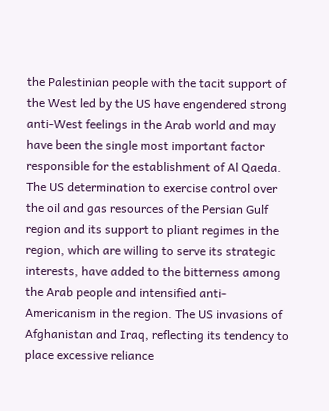the Palestinian people with the tacit support of the West led by the US have engendered strong anti-West feelings in the Arab world and may have been the single most important factor responsible for the establishment of Al Qaeda. The US determination to exercise control over the oil and gas resources of the Persian Gulf region and its support to pliant regimes in the region, which are willing to serve its strategic interests, have added to the bitterness among the Arab people and intensified anti-Americanism in the region. The US invasions of Afghanistan and Iraq, reflecting its tendency to place excessive reliance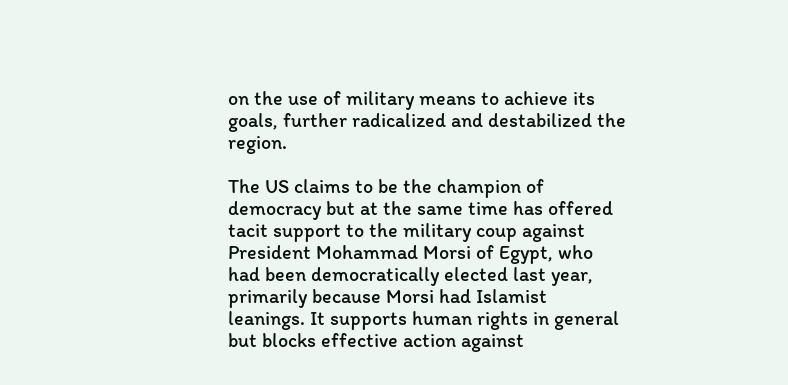on the use of military means to achieve its goals, further radicalized and destabilized the region.

The US claims to be the champion of democracy but at the same time has offered tacit support to the military coup against President Mohammad Morsi of Egypt, who had been democratically elected last year, primarily because Morsi had Islamist leanings. It supports human rights in general but blocks effective action against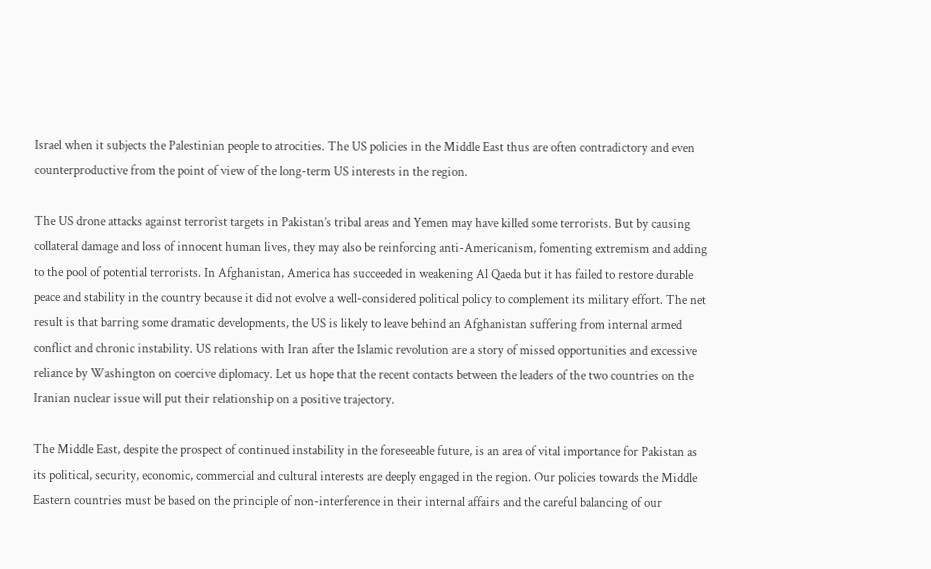Israel when it subjects the Palestinian people to atrocities. The US policies in the Middle East thus are often contradictory and even counterproductive from the point of view of the long-term US interests in the region.

The US drone attacks against terrorist targets in Pakistan’s tribal areas and Yemen may have killed some terrorists. But by causing collateral damage and loss of innocent human lives, they may also be reinforcing anti-Americanism, fomenting extremism and adding to the pool of potential terrorists. In Afghanistan, America has succeeded in weakening Al Qaeda but it has failed to restore durable peace and stability in the country because it did not evolve a well-considered political policy to complement its military effort. The net result is that barring some dramatic developments, the US is likely to leave behind an Afghanistan suffering from internal armed conflict and chronic instability. US relations with Iran after the Islamic revolution are a story of missed opportunities and excessive reliance by Washington on coercive diplomacy. Let us hope that the recent contacts between the leaders of the two countries on the Iranian nuclear issue will put their relationship on a positive trajectory.

The Middle East, despite the prospect of continued instability in the foreseeable future, is an area of vital importance for Pakistan as its political, security, economic, commercial and cultural interests are deeply engaged in the region. Our policies towards the Middle Eastern countries must be based on the principle of non-interference in their internal affairs and the careful balancing of our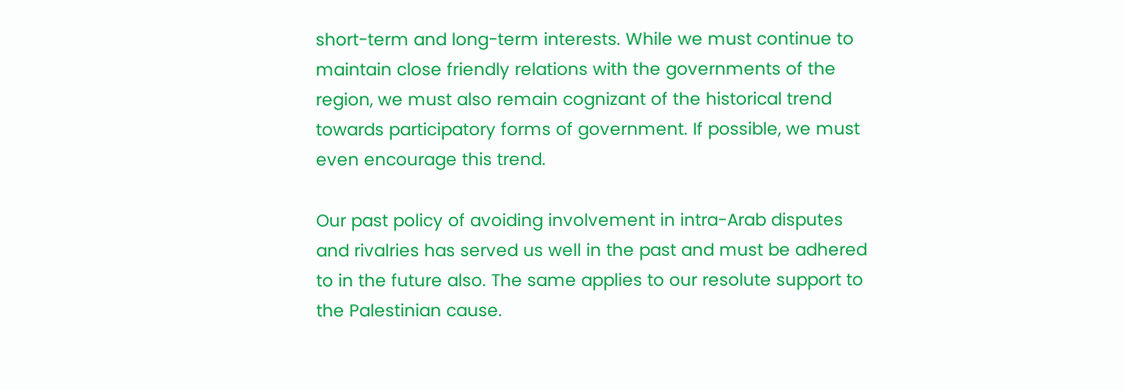short-term and long-term interests. While we must continue to maintain close friendly relations with the governments of the region, we must also remain cognizant of the historical trend towards participatory forms of government. If possible, we must even encourage this trend.

Our past policy of avoiding involvement in intra-Arab disputes and rivalries has served us well in the past and must be adhered to in the future also. The same applies to our resolute support to the Palestinian cause.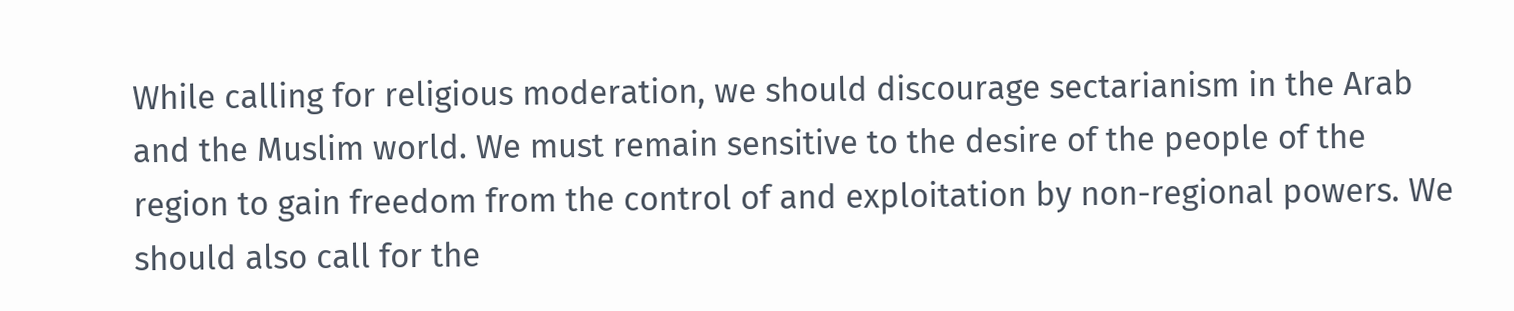While calling for religious moderation, we should discourage sectarianism in the Arab and the Muslim world. We must remain sensitive to the desire of the people of the region to gain freedom from the control of and exploitation by non-regional powers. We should also call for the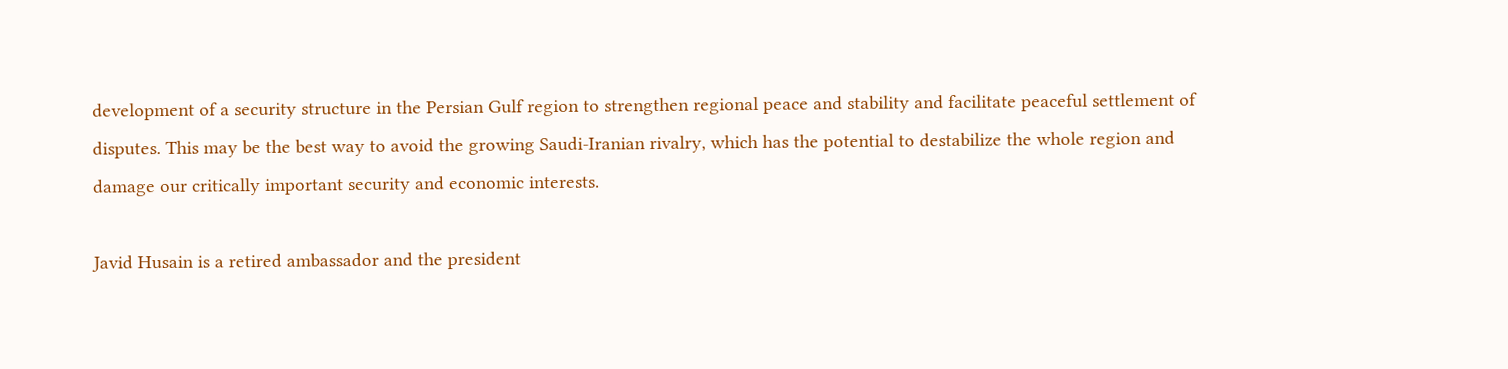development of a security structure in the Persian Gulf region to strengthen regional peace and stability and facilitate peaceful settlement of disputes. This may be the best way to avoid the growing Saudi-Iranian rivalry, which has the potential to destabilize the whole region and damage our critically important security and economic interests.

Javid Husain is a retired ambassador and the president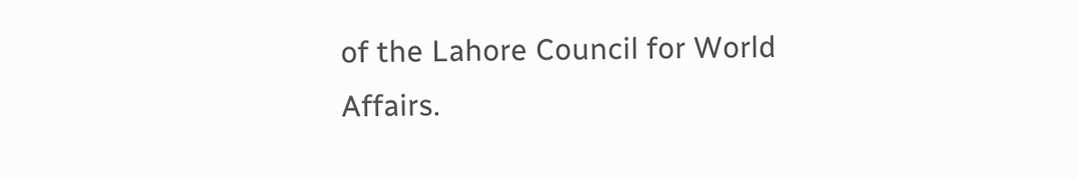of the Lahore Council for World Affairs.